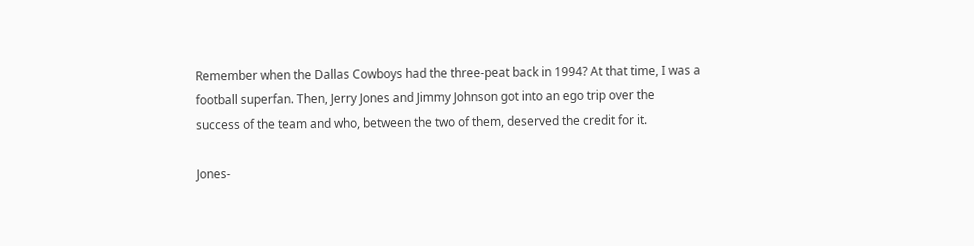Remember when the Dallas Cowboys had the three-peat back in 1994? At that time, I was a football superfan. Then, Jerry Jones and Jimmy Johnson got into an ego trip over the success of the team and who, between the two of them, deserved the credit for it.

Jones-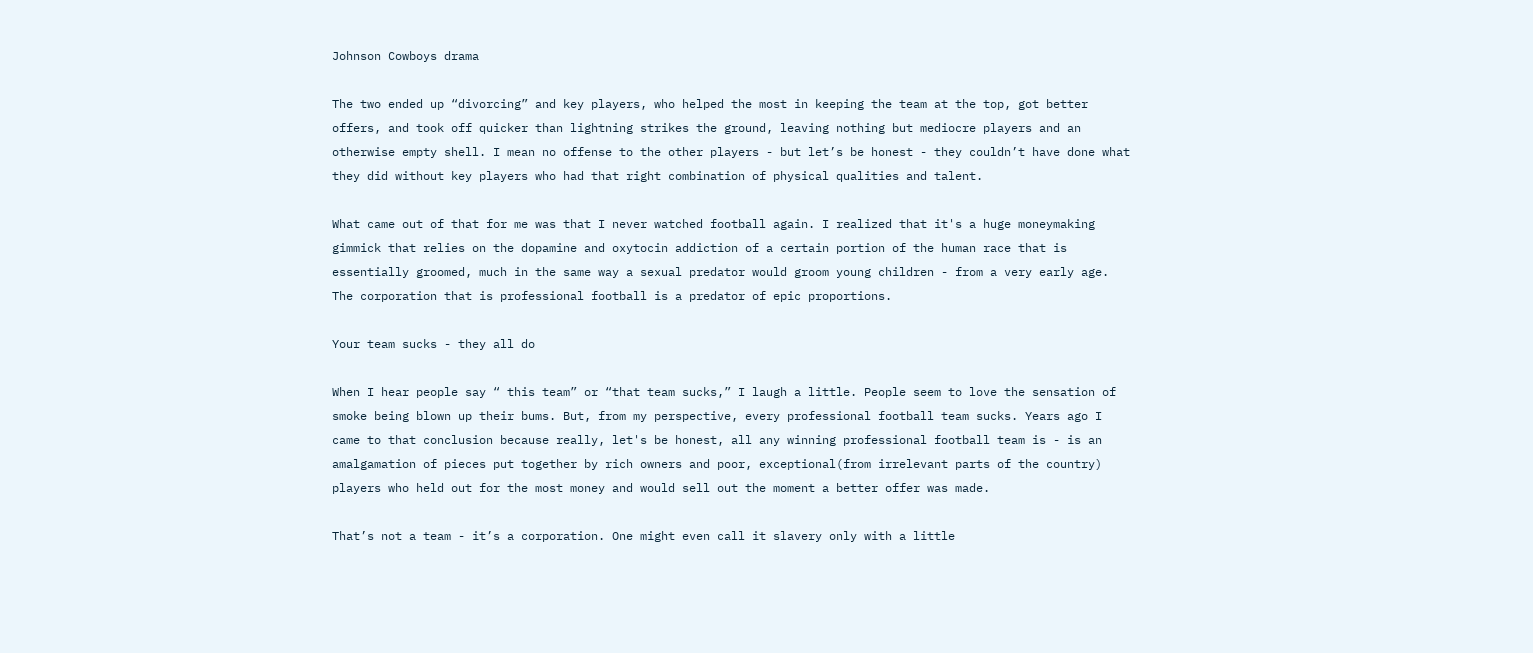Johnson Cowboys drama

The two ended up “divorcing” and key players, who helped the most in keeping the team at the top, got better offers, and took off quicker than lightning strikes the ground, leaving nothing but mediocre players and an otherwise empty shell. I mean no offense to the other players - but let’s be honest - they couldn’t have done what they did without key players who had that right combination of physical qualities and talent.

What came out of that for me was that I never watched football again. I realized that it's a huge moneymaking gimmick that relies on the dopamine and oxytocin addiction of a certain portion of the human race that is essentially groomed, much in the same way a sexual predator would groom young children - from a very early age. The corporation that is professional football is a predator of epic proportions.

Your team sucks - they all do

When I hear people say “ this team” or “that team sucks,” I laugh a little. People seem to love the sensation of smoke being blown up their bums. But, from my perspective, every professional football team sucks. Years ago I came to that conclusion because really, let's be honest, all any winning professional football team is - is an amalgamation of pieces put together by rich owners and poor, exceptional(from irrelevant parts of the country) players who held out for the most money and would sell out the moment a better offer was made.

That’s not a team - it’s a corporation. One might even call it slavery only with a little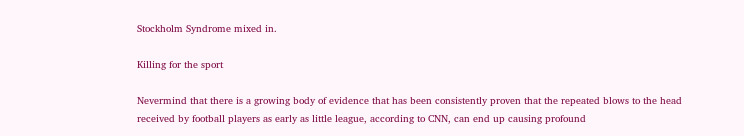Stockholm Syndrome mixed in.

Killing for the sport

Nevermind that there is a growing body of evidence that has been consistently proven that the repeated blows to the head received by football players as early as little league, according to CNN, can end up causing profound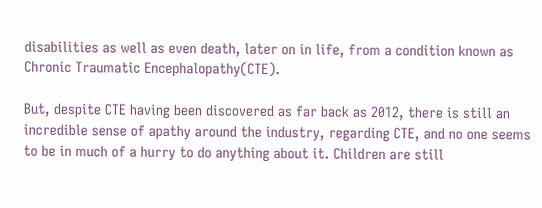disabilities as well as even death, later on in life, from a condition known as Chronic Traumatic Encephalopathy(CTE).

But, despite CTE having been discovered as far back as 2012, there is still an incredible sense of apathy around the industry, regarding CTE, and no one seems to be in much of a hurry to do anything about it. Children are still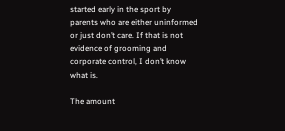started early in the sport by parents who are either uninformed or just don’t care. If that is not evidence of grooming and corporate control, I don’t know what is.

The amount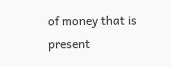of money that is present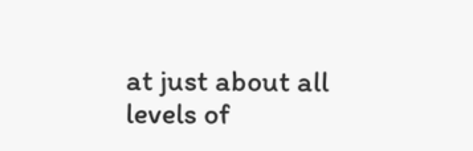at just about all levels of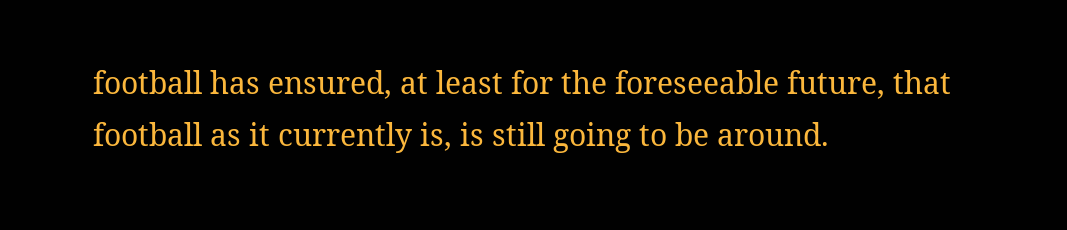football has ensured, at least for the foreseeable future, that football as it currently is, is still going to be around.